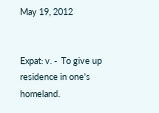May 19, 2012


Expat: v. -  To give up residence in one's homeland.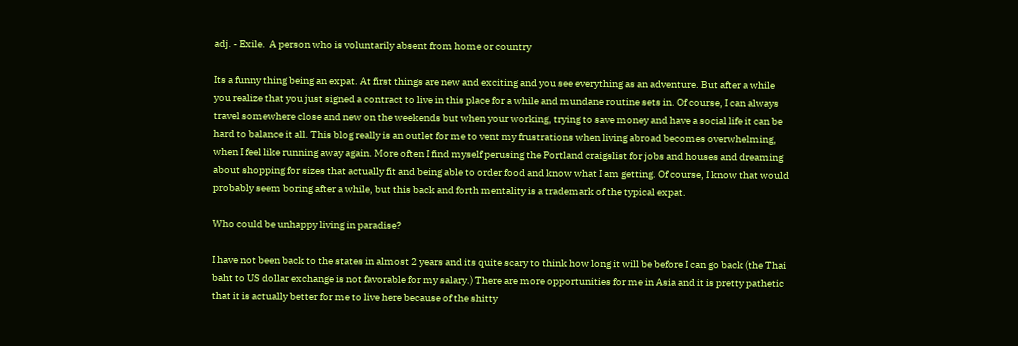adj. - Exile.  A person who is voluntarily absent from home or country

Its a funny thing being an expat. At first things are new and exciting and you see everything as an adventure. But after a while you realize that you just signed a contract to live in this place for a while and mundane routine sets in. Of course, I can always travel somewhere close and new on the weekends but when your working, trying to save money and have a social life it can be hard to balance it all. This blog really is an outlet for me to vent my frustrations when living abroad becomes overwhelming, when I feel like running away again. More often I find myself perusing the Portland craigslist for jobs and houses and dreaming about shopping for sizes that actually fit and being able to order food and know what I am getting. Of course, I know that would probably seem boring after a while, but this back and forth mentality is a trademark of the typical expat.

Who could be unhappy living in paradise?

I have not been back to the states in almost 2 years and its quite scary to think how long it will be before I can go back (the Thai baht to US dollar exchange is not favorable for my salary.) There are more opportunities for me in Asia and it is pretty pathetic that it is actually better for me to live here because of the shitty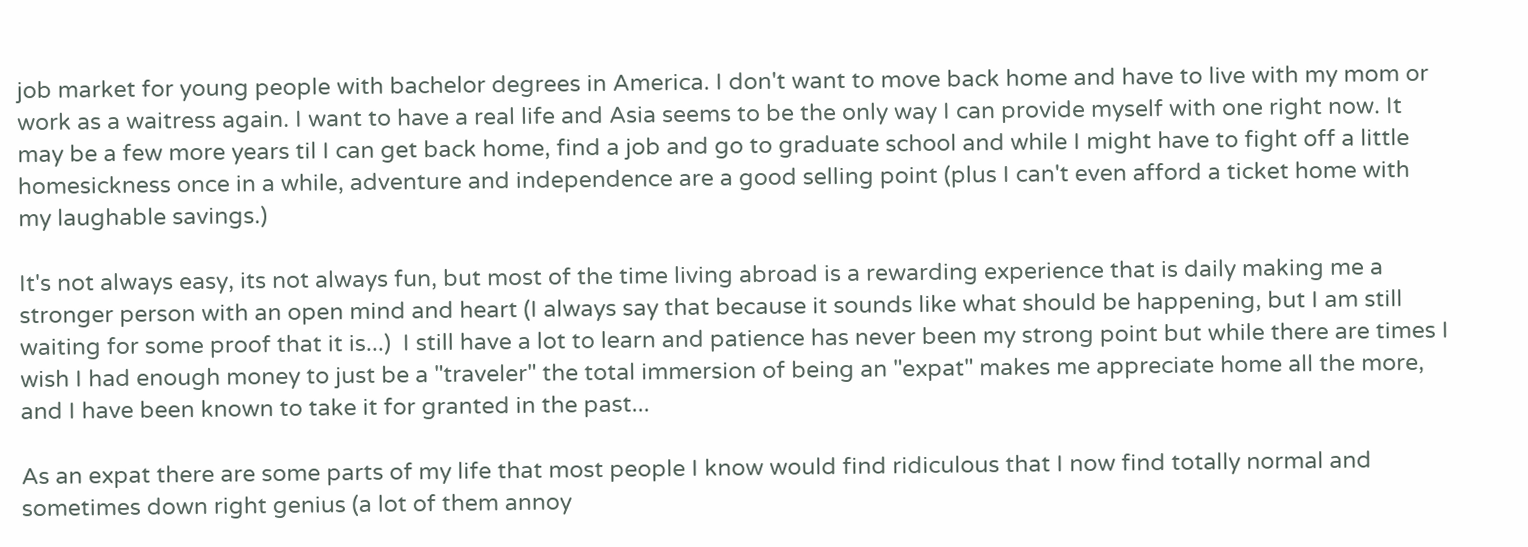job market for young people with bachelor degrees in America. I don't want to move back home and have to live with my mom or work as a waitress again. I want to have a real life and Asia seems to be the only way I can provide myself with one right now. It may be a few more years til I can get back home, find a job and go to graduate school and while I might have to fight off a little homesickness once in a while, adventure and independence are a good selling point (plus I can't even afford a ticket home with my laughable savings.)

It's not always easy, its not always fun, but most of the time living abroad is a rewarding experience that is daily making me a stronger person with an open mind and heart (I always say that because it sounds like what should be happening, but I am still waiting for some proof that it is...)  I still have a lot to learn and patience has never been my strong point but while there are times I wish I had enough money to just be a "traveler" the total immersion of being an "expat" makes me appreciate home all the more, and I have been known to take it for granted in the past...

As an expat there are some parts of my life that most people I know would find ridiculous that I now find totally normal and sometimes down right genius (a lot of them annoy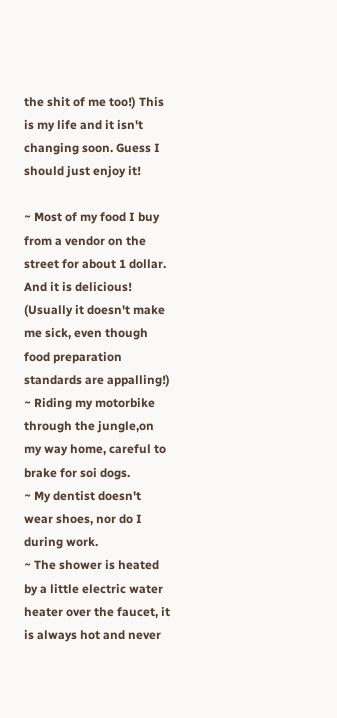the shit of me too!) This is my life and it isn't changing soon. Guess I should just enjoy it!

~ Most of my food I buy from a vendor on the street for about 1 dollar. And it is delicious! (Usually it doesn't make me sick, even though food preparation standards are appalling!)
~ Riding my motorbike through the jungle,on my way home, careful to brake for soi dogs.
~ My dentist doesn't wear shoes, nor do I during work.
~ The shower is heated by a little electric water heater over the faucet, it is always hot and never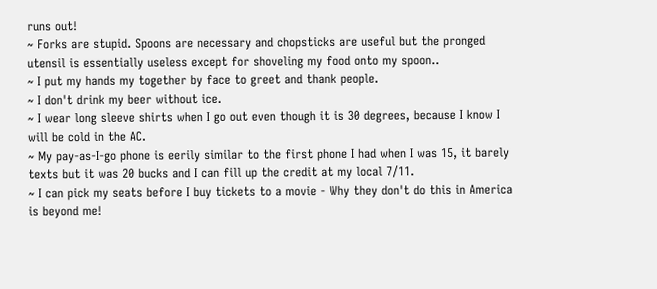runs out!
~ Forks are stupid. Spoons are necessary and chopsticks are useful but the pronged utensil is essentially useless except for shoveling my food onto my spoon..
~ I put my hands my together by face to greet and thank people.
~ I don't drink my beer without ice.
~ I wear long sleeve shirts when I go out even though it is 30 degrees, because I know I will be cold in the AC.
~ My pay-as-I-go phone is eerily similar to the first phone I had when I was 15, it barely texts but it was 20 bucks and I can fill up the credit at my local 7/11.
~ I can pick my seats before I buy tickets to a movie - Why they don't do this in America is beyond me!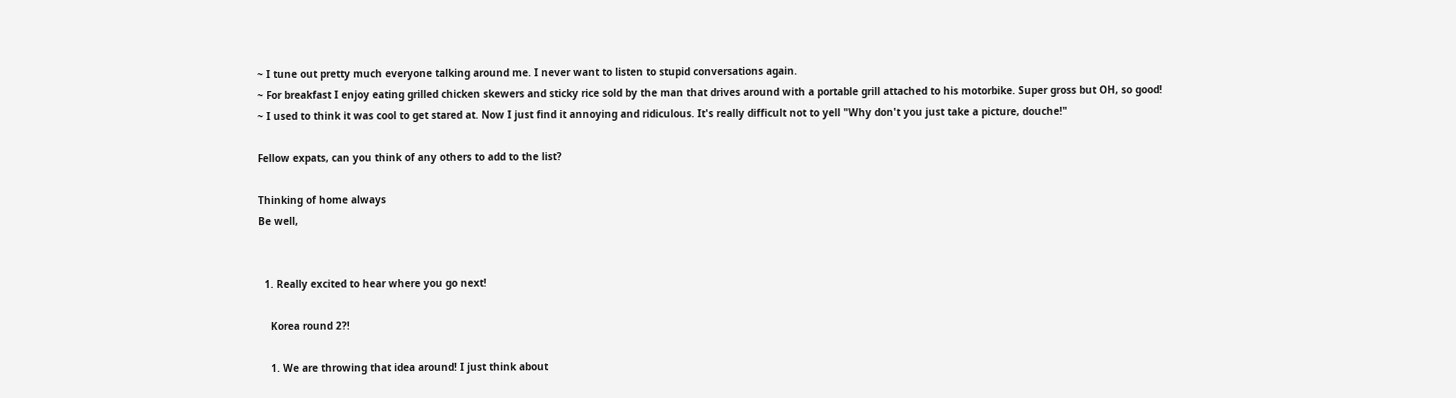~ I tune out pretty much everyone talking around me. I never want to listen to stupid conversations again.
~ For breakfast I enjoy eating grilled chicken skewers and sticky rice sold by the man that drives around with a portable grill attached to his motorbike. Super gross but OH, so good!
~ I used to think it was cool to get stared at. Now I just find it annoying and ridiculous. It's really difficult not to yell "Why don't you just take a picture, douche!"

Fellow expats, can you think of any others to add to the list?

Thinking of home always
Be well,


  1. Really excited to hear where you go next!

    Korea round 2?!

    1. We are throwing that idea around! I just think about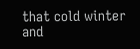that cold winter and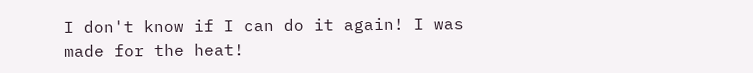I don't know if I can do it again! I was made for the heat!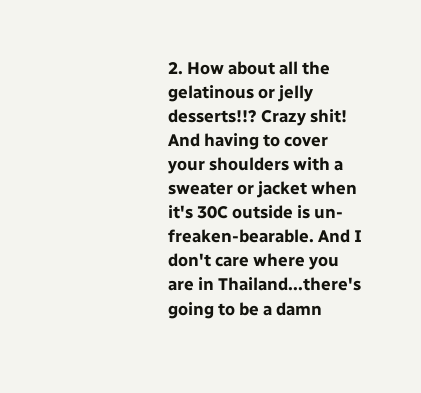2. How about all the gelatinous or jelly desserts!!? Crazy shit! And having to cover your shoulders with a sweater or jacket when it's 30C outside is un-freaken-bearable. And I don't care where you are in Thailand...there's going to be a damn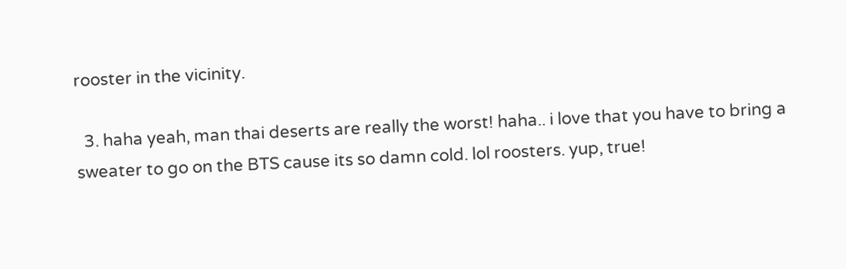rooster in the vicinity.

  3. haha yeah, man thai deserts are really the worst! haha.. i love that you have to bring a sweater to go on the BTS cause its so damn cold. lol roosters. yup, true!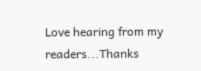Love hearing from my readers...Thanks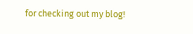for checking out my blog!